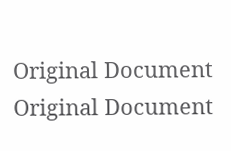Original Document
Original Document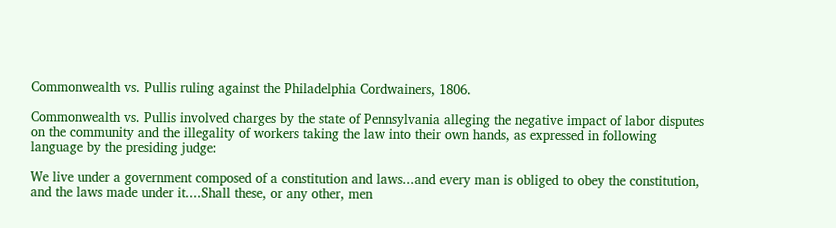Commonwealth vs. Pullis ruling against the Philadelphia Cordwainers, 1806.

Commonwealth vs. Pullis involved charges by the state of Pennsylvania alleging the negative impact of labor disputes on the community and the illegality of workers taking the law into their own hands, as expressed in following language by the presiding judge:

We live under a government composed of a constitution and laws...and every man is obliged to obey the constitution, and the laws made under it....Shall these, or any other, men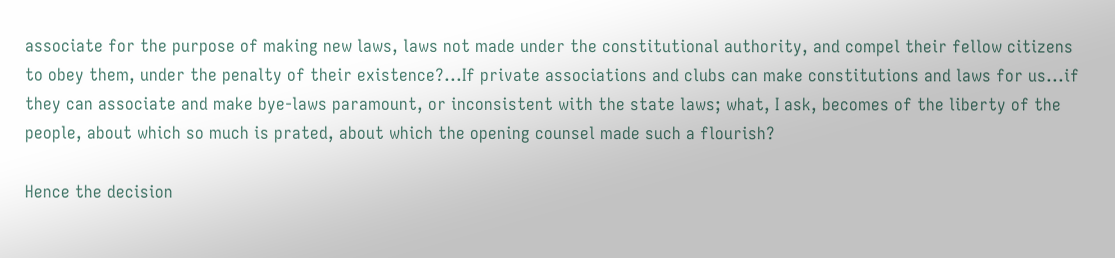associate for the purpose of making new laws, laws not made under the constitutional authority, and compel their fellow citizens to obey them, under the penalty of their existence?...If private associations and clubs can make constitutions and laws for us...if they can associate and make bye-laws paramount, or inconsistent with the state laws; what, I ask, becomes of the liberty of the people, about which so much is prated, about which the opening counsel made such a flourish?

Hence the decision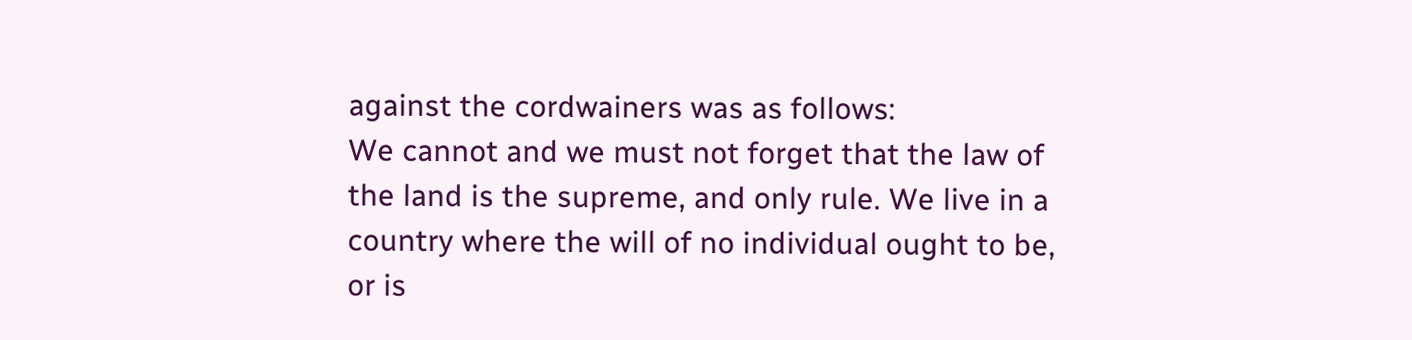against the cordwainers was as follows:
We cannot and we must not forget that the law of the land is the supreme, and only rule. We live in a country where the will of no individual ought to be, or is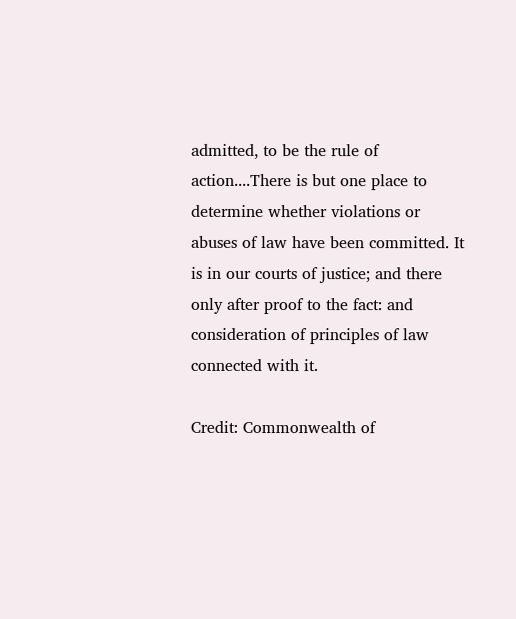admitted, to be the rule of action....There is but one place to determine whether violations or abuses of law have been committed. It is in our courts of justice; and there only after proof to the fact: and consideration of principles of law connected with it.

Credit: Commonwealth of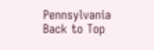Pennsylvania
Back to Top